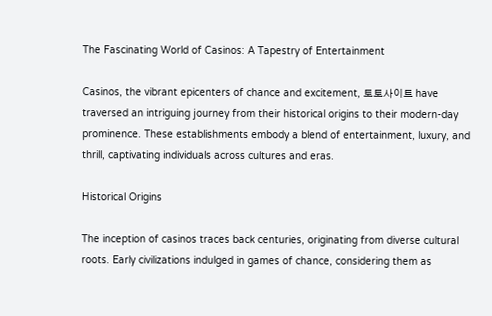The Fascinating World of Casinos: A Tapestry of Entertainment

Casinos, the vibrant epicenters of chance and excitement, 토토사이트 have traversed an intriguing journey from their historical origins to their modern-day prominence. These establishments embody a blend of entertainment, luxury, and thrill, captivating individuals across cultures and eras.

Historical Origins

The inception of casinos traces back centuries, originating from diverse cultural roots. Early civilizations indulged in games of chance, considering them as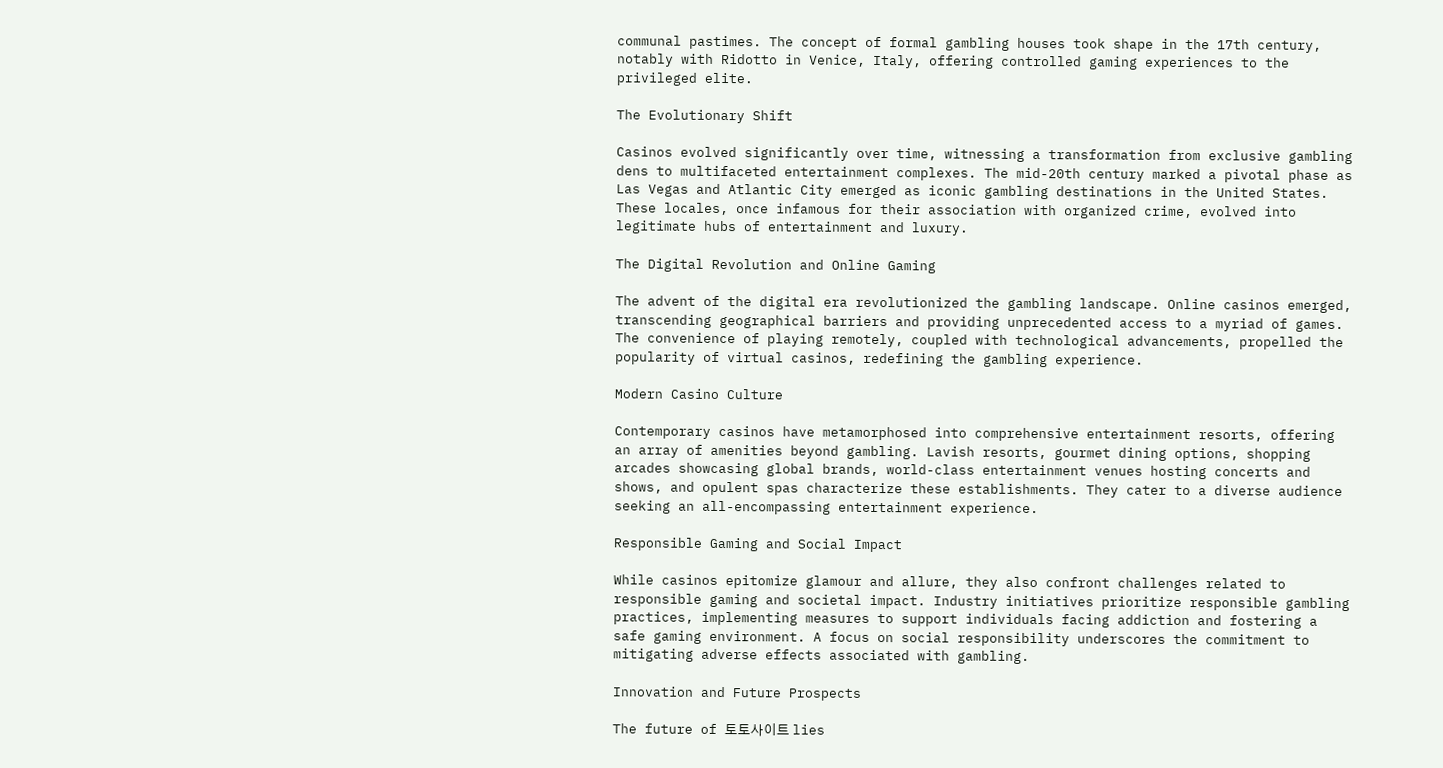communal pastimes. The concept of formal gambling houses took shape in the 17th century, notably with Ridotto in Venice, Italy, offering controlled gaming experiences to the privileged elite.

The Evolutionary Shift

Casinos evolved significantly over time, witnessing a transformation from exclusive gambling dens to multifaceted entertainment complexes. The mid-20th century marked a pivotal phase as Las Vegas and Atlantic City emerged as iconic gambling destinations in the United States. These locales, once infamous for their association with organized crime, evolved into legitimate hubs of entertainment and luxury.

The Digital Revolution and Online Gaming

The advent of the digital era revolutionized the gambling landscape. Online casinos emerged, transcending geographical barriers and providing unprecedented access to a myriad of games. The convenience of playing remotely, coupled with technological advancements, propelled the popularity of virtual casinos, redefining the gambling experience.

Modern Casino Culture

Contemporary casinos have metamorphosed into comprehensive entertainment resorts, offering an array of amenities beyond gambling. Lavish resorts, gourmet dining options, shopping arcades showcasing global brands, world-class entertainment venues hosting concerts and shows, and opulent spas characterize these establishments. They cater to a diverse audience seeking an all-encompassing entertainment experience.

Responsible Gaming and Social Impact

While casinos epitomize glamour and allure, they also confront challenges related to responsible gaming and societal impact. Industry initiatives prioritize responsible gambling practices, implementing measures to support individuals facing addiction and fostering a safe gaming environment. A focus on social responsibility underscores the commitment to mitigating adverse effects associated with gambling.

Innovation and Future Prospects

The future of 토토사이트 lies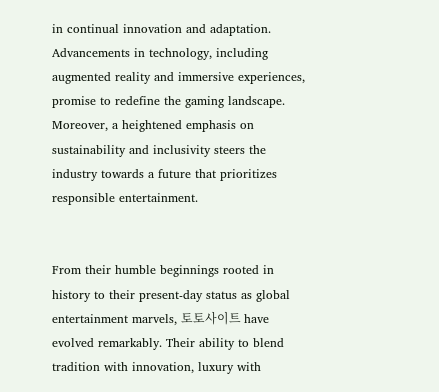in continual innovation and adaptation. Advancements in technology, including augmented reality and immersive experiences, promise to redefine the gaming landscape. Moreover, a heightened emphasis on sustainability and inclusivity steers the industry towards a future that prioritizes responsible entertainment.


From their humble beginnings rooted in history to their present-day status as global entertainment marvels, 토토사이트 have evolved remarkably. Their ability to blend tradition with innovation, luxury with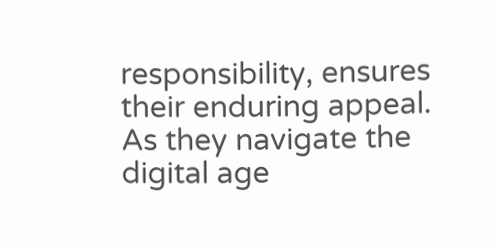responsibility, ensures their enduring appeal. As they navigate the digital age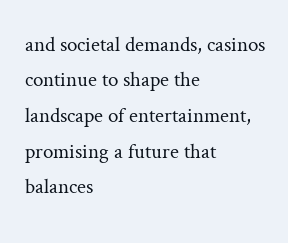and societal demands, casinos continue to shape the landscape of entertainment, promising a future that balances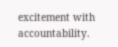excitement with accountability.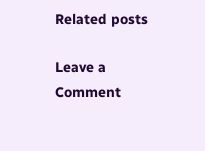Related posts

Leave a Comment